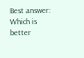Best answer: Which is better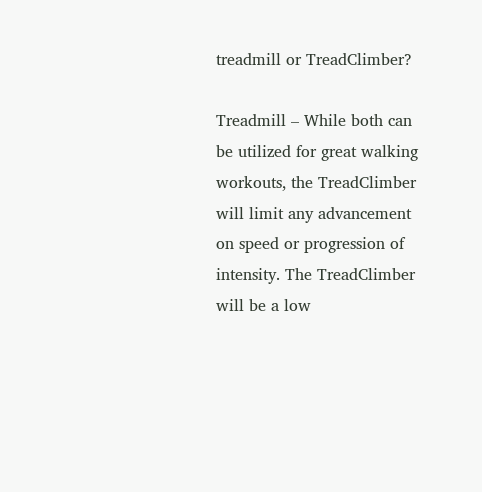treadmill or TreadClimber?

Treadmill – While both can be utilized for great walking workouts, the TreadClimber will limit any advancement on speed or progression of intensity. The TreadClimber will be a low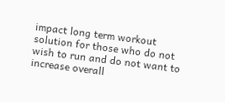impact long term workout solution for those who do not wish to run and do not want to increase overall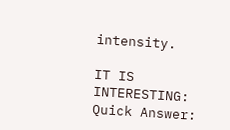intensity.

IT IS INTERESTING:  Quick Answer: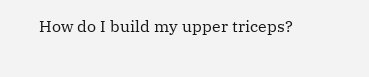How do I build my upper triceps?